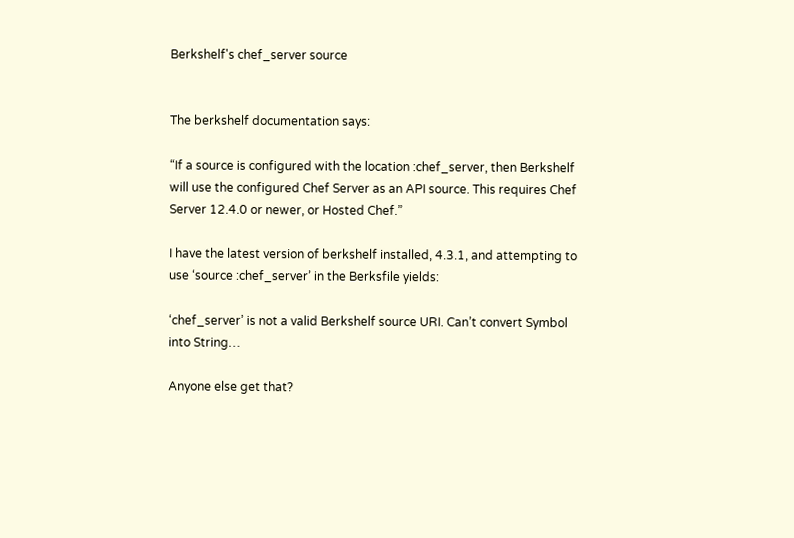Berkshelf's chef_server source


The berkshelf documentation says:

“If a source is configured with the location :chef_server, then Berkshelf
will use the configured Chef Server as an API source. This requires Chef
Server 12.4.0 or newer, or Hosted Chef.”

I have the latest version of berkshelf installed, 4.3.1, and attempting to
use ‘source :chef_server’ in the Berksfile yields:

‘chef_server’ is not a valid Berkshelf source URI. Can’t convert Symbol
into String…

Anyone else get that?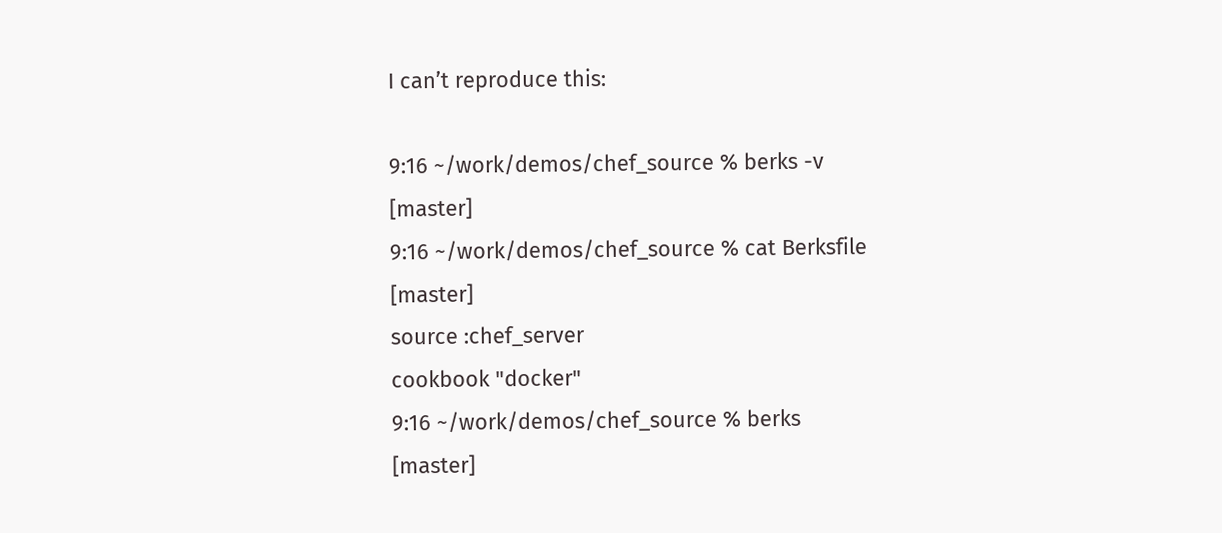I can’t reproduce this:

9:16 ~/work/demos/chef_source % berks -v                               [master]
9:16 ~/work/demos/chef_source % cat Berksfile                          [master]
source :chef_server
cookbook "docker"
9:16 ~/work/demos/chef_source % berks                                  [master]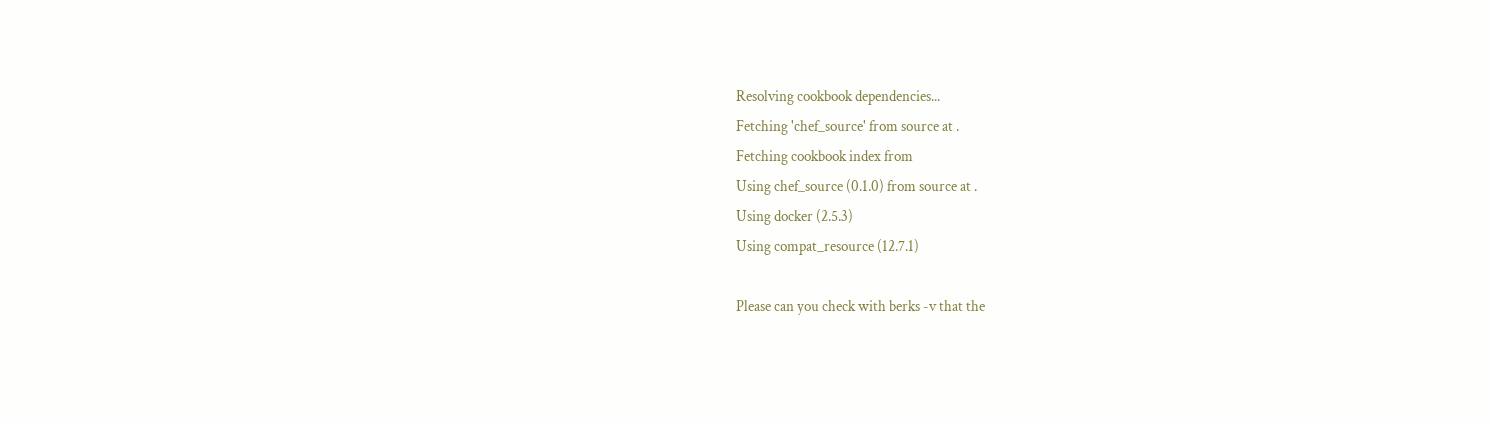Resolving cookbook dependencies...
Fetching 'chef_source' from source at .
Fetching cookbook index from
Using chef_source (0.1.0) from source at .
Using docker (2.5.3)
Using compat_resource (12.7.1)

Please can you check with berks -v that the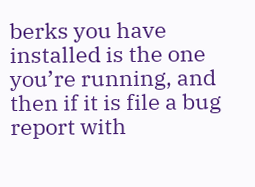berks you have installed is the one you’re running, and then if it is file a bug report with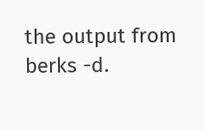the output from berks -d.